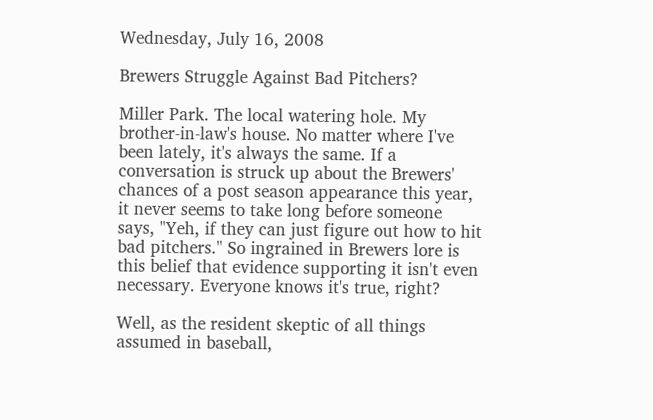Wednesday, July 16, 2008

Brewers Struggle Against Bad Pitchers?

Miller Park. The local watering hole. My brother-in-law's house. No matter where I've been lately, it's always the same. If a conversation is struck up about the Brewers' chances of a post season appearance this year, it never seems to take long before someone says, "Yeh, if they can just figure out how to hit bad pitchers." So ingrained in Brewers lore is this belief that evidence supporting it isn't even necessary. Everyone knows it's true, right?

Well, as the resident skeptic of all things assumed in baseball,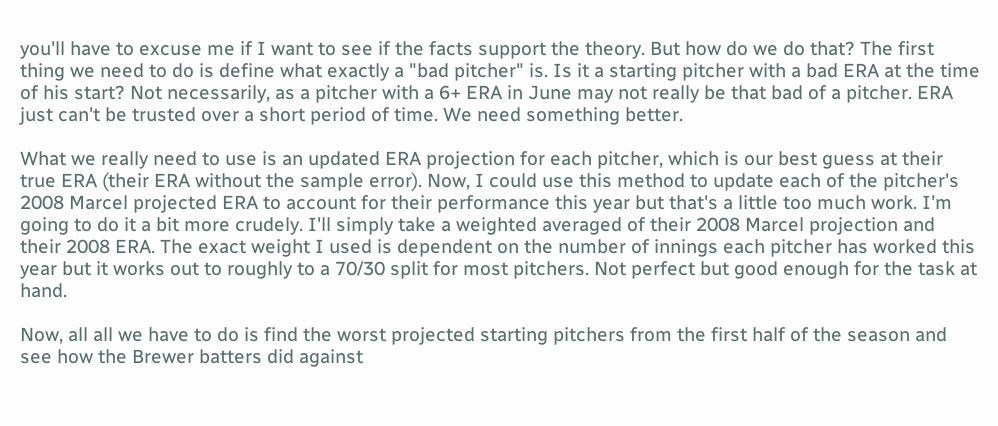you'll have to excuse me if I want to see if the facts support the theory. But how do we do that? The first thing we need to do is define what exactly a "bad pitcher" is. Is it a starting pitcher with a bad ERA at the time of his start? Not necessarily, as a pitcher with a 6+ ERA in June may not really be that bad of a pitcher. ERA just can't be trusted over a short period of time. We need something better.

What we really need to use is an updated ERA projection for each pitcher, which is our best guess at their true ERA (their ERA without the sample error). Now, I could use this method to update each of the pitcher's 2008 Marcel projected ERA to account for their performance this year but that's a little too much work. I'm going to do it a bit more crudely. I'll simply take a weighted averaged of their 2008 Marcel projection and their 2008 ERA. The exact weight I used is dependent on the number of innings each pitcher has worked this year but it works out to roughly to a 70/30 split for most pitchers. Not perfect but good enough for the task at hand.

Now, all all we have to do is find the worst projected starting pitchers from the first half of the season and see how the Brewer batters did against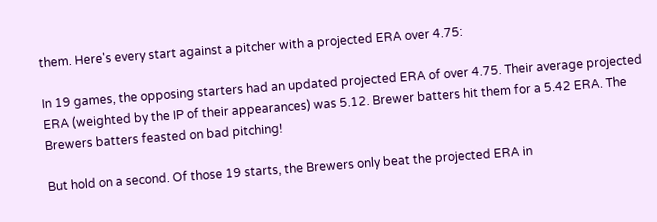them. Here's every start against a pitcher with a projected ERA over 4.75:

In 19 games, the opposing starters had an updated projected ERA of over 4.75. Their average projected ERA (weighted by the IP of their appearances) was 5.12. Brewer batters hit them for a 5.42 ERA. The Brewers batters feasted on bad pitching!

But hold on a second. Of those 19 starts, the Brewers only beat the projected ERA in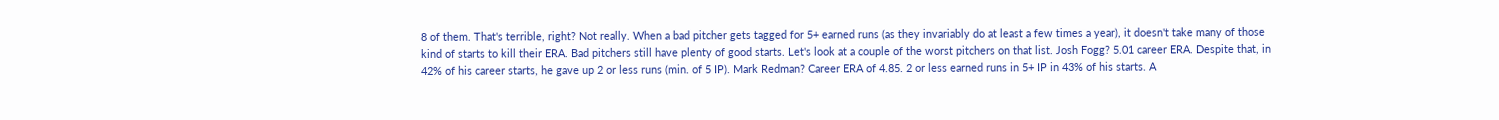8 of them. That's terrible, right? Not really. When a bad pitcher gets tagged for 5+ earned runs (as they invariably do at least a few times a year), it doesn't take many of those kind of starts to kill their ERA. Bad pitchers still have plenty of good starts. Let's look at a couple of the worst pitchers on that list. Josh Fogg? 5.01 career ERA. Despite that, in 42% of his career starts, he gave up 2 or less runs (min. of 5 IP). Mark Redman? Career ERA of 4.85. 2 or less earned runs in 5+ IP in 43% of his starts. A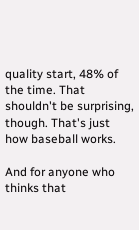quality start, 48% of the time. That shouldn't be surprising, though. That's just how baseball works.

And for anyone who thinks that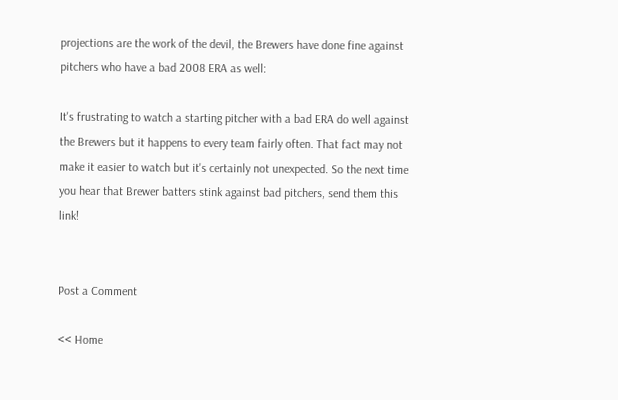projections are the work of the devil, the Brewers have done fine against pitchers who have a bad 2008 ERA as well:

It's frustrating to watch a starting pitcher with a bad ERA do well against the Brewers but it happens to every team fairly often. That fact may not make it easier to watch but it's certainly not unexpected. So the next time you hear that Brewer batters stink against bad pitchers, send them this link!


Post a Comment

<< Home